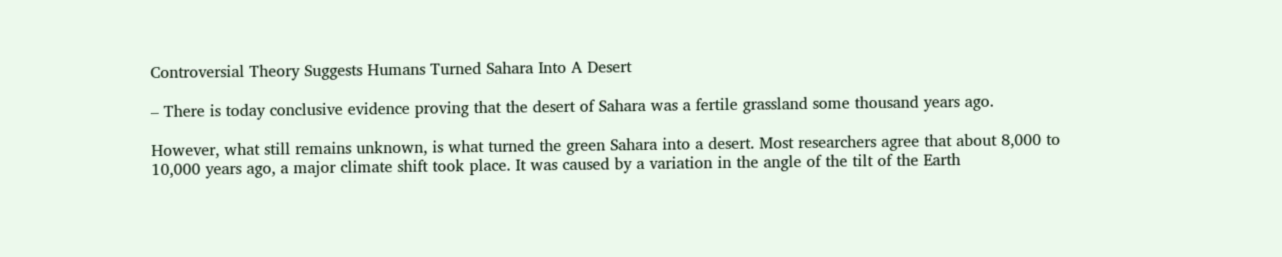Controversial Theory Suggests Humans Turned Sahara Into A Desert

– There is today conclusive evidence proving that the desert of Sahara was a fertile grassland some thousand years ago.

However, what still remains unknown, is what turned the green Sahara into a desert. Most researchers agree that about 8,000 to 10,000 years ago, a major climate shift took place. It was caused by a variation in the angle of the tilt of the Earth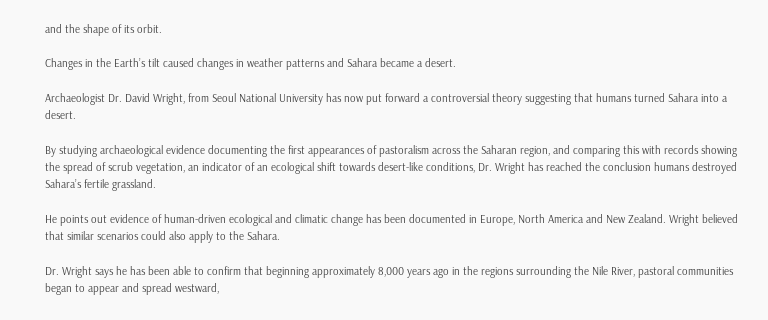and the shape of its orbit.

Changes in the Earth’s tilt caused changes in weather patterns and Sahara became a desert.

Archaeologist Dr. David Wright, from Seoul National University has now put forward a controversial theory suggesting that humans turned Sahara into a desert.

By studying archaeological evidence documenting the first appearances of pastoralism across the Saharan region, and comparing this with records showing the spread of scrub vegetation, an indicator of an ecological shift towards desert-like conditions, Dr. Wright has reached the conclusion humans destroyed Sahara’s fertile grassland.

He points out evidence of human-driven ecological and climatic change has been documented in Europe, North America and New Zealand. Wright believed that similar scenarios could also apply to the Sahara.

Dr. Wright says he has been able to confirm that beginning approximately 8,000 years ago in the regions surrounding the Nile River, pastoral communities began to appear and spread westward,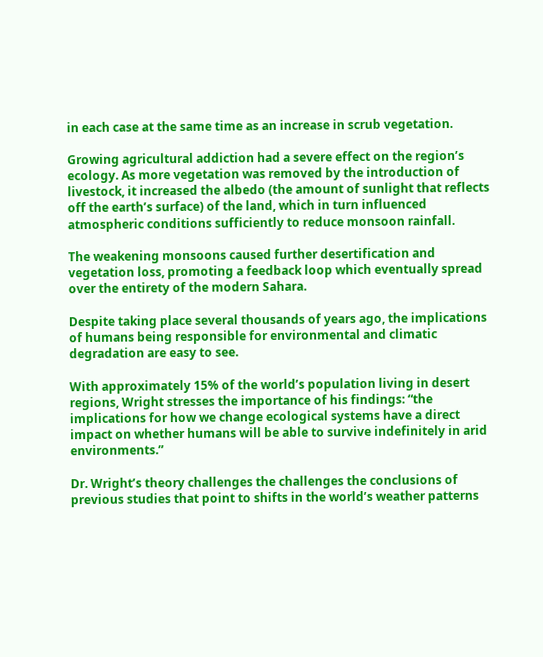in each case at the same time as an increase in scrub vegetation.

Growing agricultural addiction had a severe effect on the region’s ecology. As more vegetation was removed by the introduction of livestock, it increased the albedo (the amount of sunlight that reflects off the earth’s surface) of the land, which in turn influenced atmospheric conditions sufficiently to reduce monsoon rainfall.

The weakening monsoons caused further desertification and vegetation loss, promoting a feedback loop which eventually spread over the entirety of the modern Sahara.

Despite taking place several thousands of years ago, the implications of humans being responsible for environmental and climatic degradation are easy to see.

With approximately 15% of the world’s population living in desert regions, Wright stresses the importance of his findings: “the implications for how we change ecological systems have a direct impact on whether humans will be able to survive indefinitely in arid environments.”

Dr. Wright’s theory challenges the challenges the conclusions of previous studies that point to shifts in the world’s weather patterns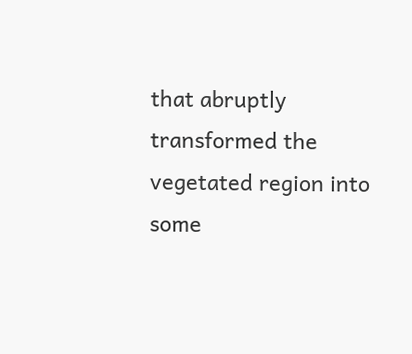that abruptly transformed the vegetated region into some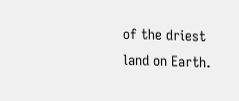of the driest land on Earth.